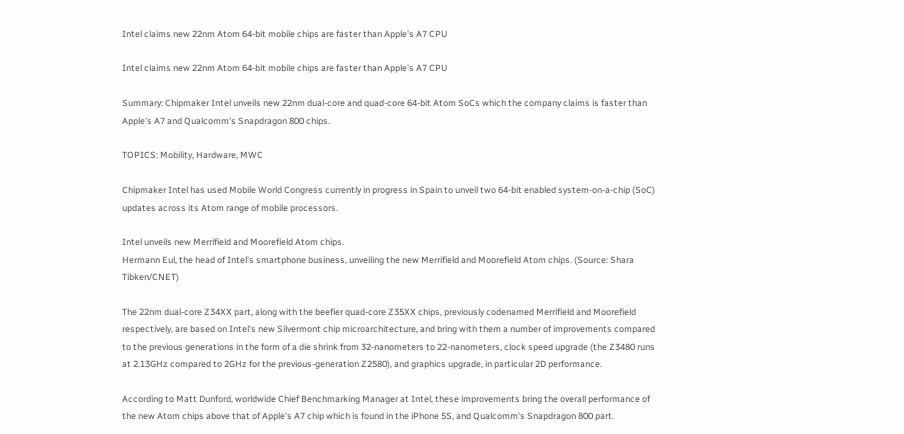Intel claims new 22nm Atom 64-bit mobile chips are faster than Apple's A7 CPU

Intel claims new 22nm Atom 64-bit mobile chips are faster than Apple's A7 CPU

Summary: Chipmaker Intel unveils new 22nm dual-core and quad-core 64-bit Atom SoCs which the company claims is faster than Apple's A7 and Qualcomm's Snapdragon 800 chips.

TOPICS: Mobility, Hardware, MWC

Chipmaker Intel has used Mobile World Congress currently in progress in Spain to unveil two 64-bit enabled system-on-a-chip (SoC) updates across its Atom range of mobile processors.

Intel unveils new Merrifield and Moorefield Atom chips.
Hermann Eul, the head of Intel's smartphone business, unveiling the new Merrifield and Moorefield Atom chips. (Source: Shara Tibken/CNET)

The 22nm dual-core Z34XX part, along with the beefier quad-core Z35XX chips, previously codenamed Merrifield and Moorefield respectively, are based on Intel's new Silvermont chip microarchitecture, and bring with them a number of improvements compared to the previous generations in the form of a die shrink from 32-nanometers to 22-nanometers, clock speed upgrade (the Z3480 runs at 2.13GHz compared to 2GHz for the previous-generation Z2580), and graphics upgrade, in particular 2D performance.

According to Matt Dunford, worldwide Chief Benchmarking Manager at Intel, these improvements bring the overall performance of the new Atom chips above that of Apple's A7 chip which is found in the iPhone 5S, and Qualcomm's Snapdragon 800 part.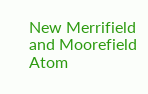New Merrifield and Moorefield Atom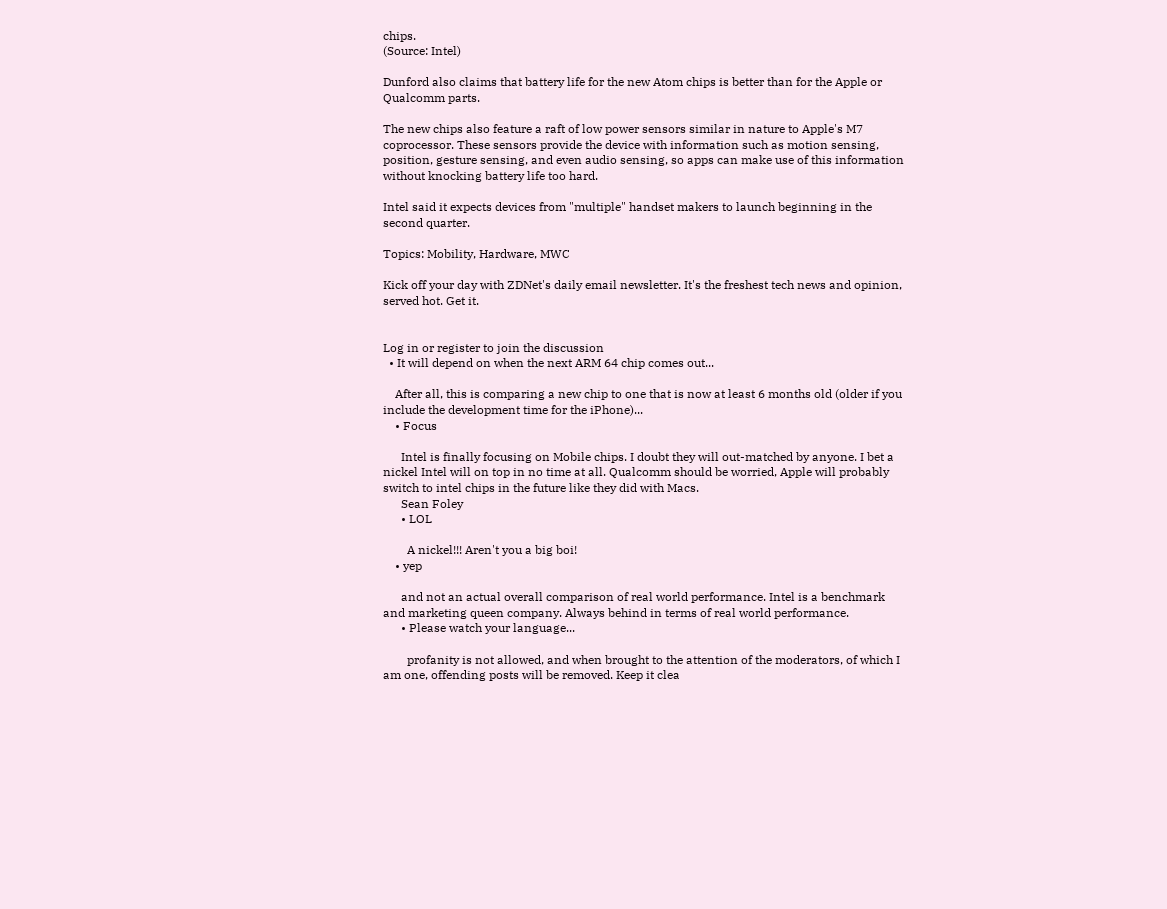chips.
(Source: Intel)

Dunford also claims that battery life for the new Atom chips is better than for the Apple or Qualcomm parts.

The new chips also feature a raft of low power sensors similar in nature to Apple's M7 coprocessor. These sensors provide the device with information such as motion sensing, position, gesture sensing, and even audio sensing, so apps can make use of this information without knocking battery life too hard.

Intel said it expects devices from "multiple" handset makers to launch beginning in the second quarter.

Topics: Mobility, Hardware, MWC

Kick off your day with ZDNet's daily email newsletter. It's the freshest tech news and opinion, served hot. Get it.


Log in or register to join the discussion
  • It will depend on when the next ARM 64 chip comes out...

    After all, this is comparing a new chip to one that is now at least 6 months old (older if you include the development time for the iPhone)...
    • Focus

      Intel is finally focusing on Mobile chips. I doubt they will out-matched by anyone. I bet a nickel Intel will on top in no time at all. Qualcomm should be worried, Apple will probably switch to intel chips in the future like they did with Macs.
      Sean Foley
      • LOL

        A nickel!!! Aren't you a big boi!
    • yep

      and not an actual overall comparison of real world performance. Intel is a benchmark and marketing queen company. Always behind in terms of real world performance.
      • Please watch your language...

        profanity is not allowed, and when brought to the attention of the moderators, of which I am one, offending posts will be removed. Keep it clea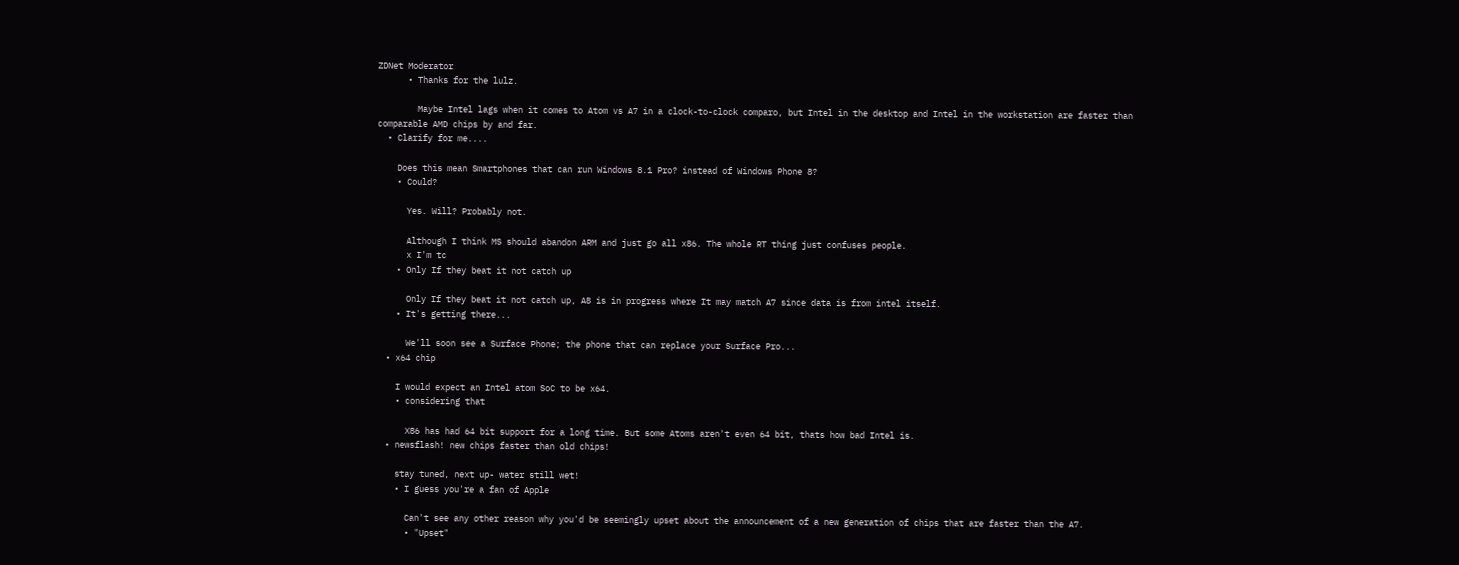ZDNet Moderator
      • Thanks for the lulz.

        Maybe Intel lags when it comes to Atom vs A7 in a clock-to-clock comparo, but Intel in the desktop and Intel in the workstation are faster than comparable AMD chips by and far.
  • Clarify for me....

    Does this mean Smartphones that can run Windows 8.1 Pro? instead of Windows Phone 8?
    • Could?

      Yes. Will? Probably not.

      Although I think MS should abandon ARM and just go all x86. The whole RT thing just confuses people.
      x I'm tc
    • Only If they beat it not catch up

      Only If they beat it not catch up, A8 is in progress where It may match A7 since data is from intel itself.
    • It's getting there...

      We'll soon see a Surface Phone; the phone that can replace your Surface Pro...
  • x64 chip

    I would expect an Intel atom SoC to be x64.
    • considering that

      X86 has had 64 bit support for a long time. But some Atoms aren't even 64 bit, thats how bad Intel is.
  • newsflash! new chips faster than old chips!

    stay tuned, next up- water still wet!
    • I guess you're a fan of Apple

      Can't see any other reason why you'd be seemingly upset about the announcement of a new generation of chips that are faster than the A7.
      • "Upset"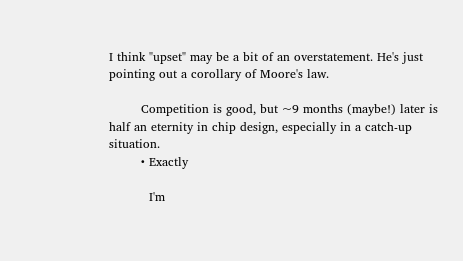I think "upset" may be a bit of an overstatement. He's just pointing out a corollary of Moore's law.

        Competition is good, but ~9 months (maybe!) later is half an eternity in chip design, especially in a catch-up situation.
        • Exactly

          I'm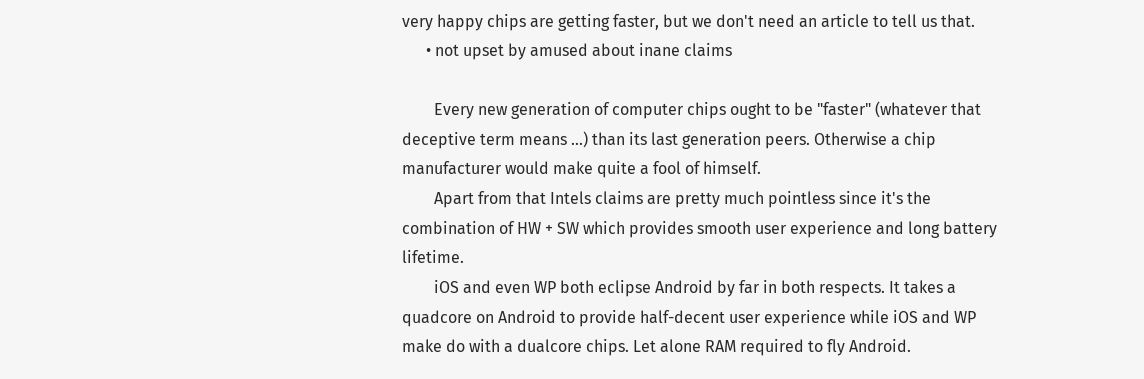very happy chips are getting faster, but we don't need an article to tell us that.
      • not upset by amused about inane claims

        Every new generation of computer chips ought to be "faster" (whatever that deceptive term means ...) than its last generation peers. Otherwise a chip manufacturer would make quite a fool of himself.
        Apart from that Intels claims are pretty much pointless since it's the combination of HW + SW which provides smooth user experience and long battery lifetime.
        iOS and even WP both eclipse Android by far in both respects. It takes a quadcore on Android to provide half-decent user experience while iOS and WP make do with a dualcore chips. Let alone RAM required to fly Android.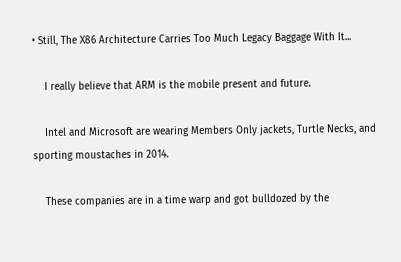• Still, The X86 Architecture Carries Too Much Legacy Baggage With It...

    I really believe that ARM is the mobile present and future.

    Intel and Microsoft are wearing Members Only jackets, Turtle Necks, and sporting moustaches in 2014.

    These companies are in a time warp and got bulldozed by the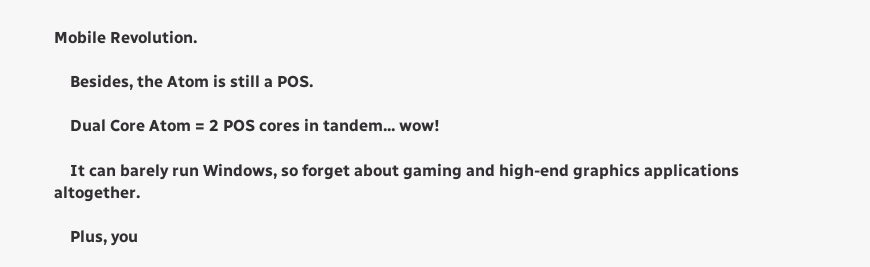Mobile Revolution.

    Besides, the Atom is still a POS.

    Dual Core Atom = 2 POS cores in tandem... wow!

    It can barely run Windows, so forget about gaming and high-end graphics applications altogether.

    Plus, you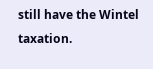still have the Wintel taxation.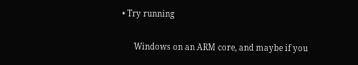• Try running

      Windows on an ARM core, and maybe if you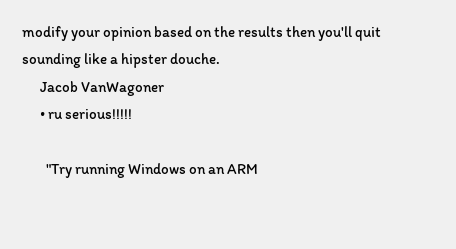modify your opinion based on the results then you'll quit sounding like a hipster douche.
      Jacob VanWagoner
      • ru serious!!!!!

        "Try running Windows on an ARM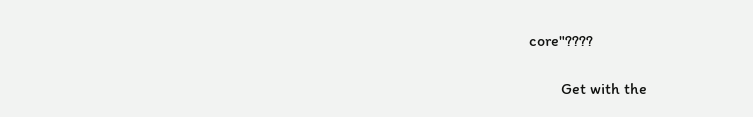core"????

        Get with the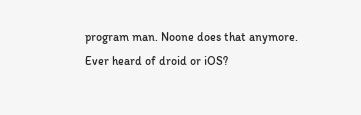program man. Noone does that anymore. Ever heard of droid or iOS?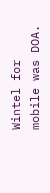Wintel for mobile was DOA.